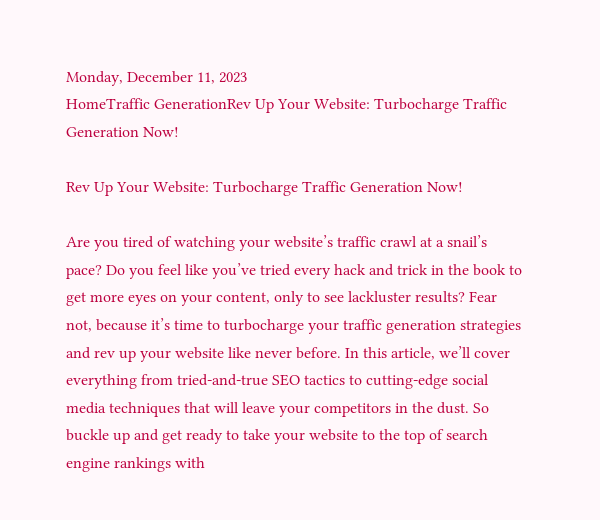Monday, December 11, 2023
HomeTraffic GenerationRev Up Your Website: Turbocharge Traffic Generation Now!

Rev Up Your Website: Turbocharge Traffic Generation Now!

Are you tired of watching your website’s traffic crawl at a snail’s pace? Do you feel like you’ve tried every hack and trick in the book to get more eyes on your content, only to see lackluster results? Fear not, because it’s time to turbocharge your traffic generation strategies and rev up your website like never before. In this article, we’ll cover everything from tried-and-true SEO tactics to cutting-edge social media techniques that will leave your competitors in the dust. So buckle up and get ready to take your website to the top of search engine rankings with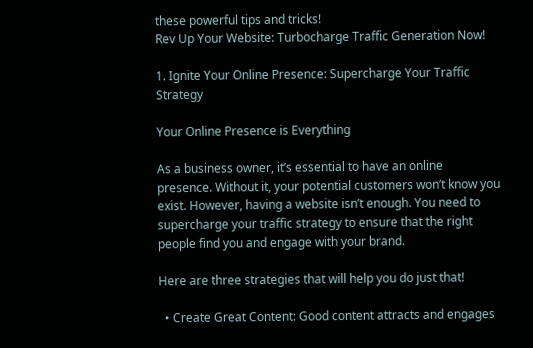these powerful tips and tricks!
Rev Up Your Website: Turbocharge Traffic Generation Now!

1. Ignite Your Online Presence: Supercharge Your Traffic Strategy

Your Online Presence is Everything

As a business owner, it’s essential to have an online presence. Without it, your potential customers won’t know you exist. However, having a website isn’t enough. You need to supercharge your traffic strategy to ensure that the right people find you and engage with your brand.

Here are three strategies that will help you do just that!

  • Create Great Content: Good content attracts and engages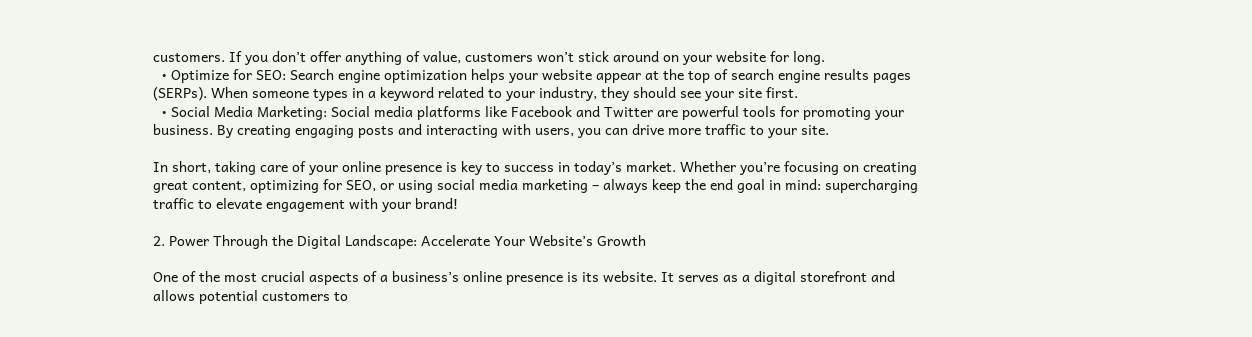customers. If you don’t offer anything of value, customers won’t stick around on your website for long.
  • Optimize for SEO: Search engine optimization helps your website appear at the top of search engine results pages (SERPs). When someone types in a keyword related to your industry, they should see your site first.
  • Social Media Marketing: Social media platforms like Facebook and Twitter are powerful tools for promoting your business. By creating engaging posts and interacting with users, you can drive more traffic to your site.

In short, taking care of your online presence is key to success in today’s market. Whether you’re focusing on creating great content, optimizing for SEO, or using social media marketing – always keep the end goal in mind: supercharging traffic to elevate engagement with your brand!

2. Power Through the Digital Landscape: Accelerate Your Website’s Growth

One of the most crucial aspects of a business’s online presence is its website. It serves as a digital storefront and allows potential customers to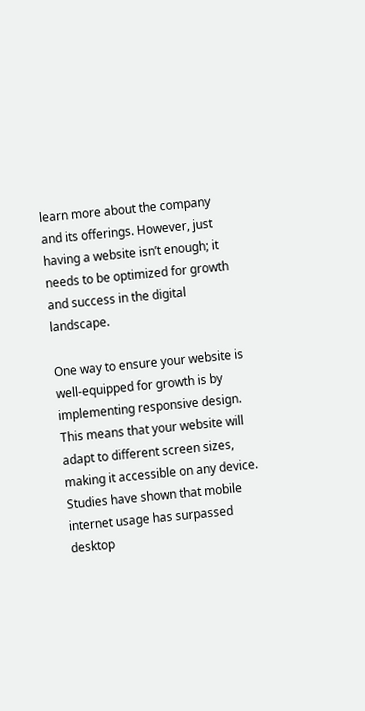learn more about the company and its offerings. However, just having a website isn’t enough; it needs to be optimized for growth and success in the digital landscape.

One way to ensure your website is well-equipped for growth is by implementing responsive design. This means that your website will adapt to different screen sizes, making it accessible on any device. Studies have shown that mobile internet usage has surpassed desktop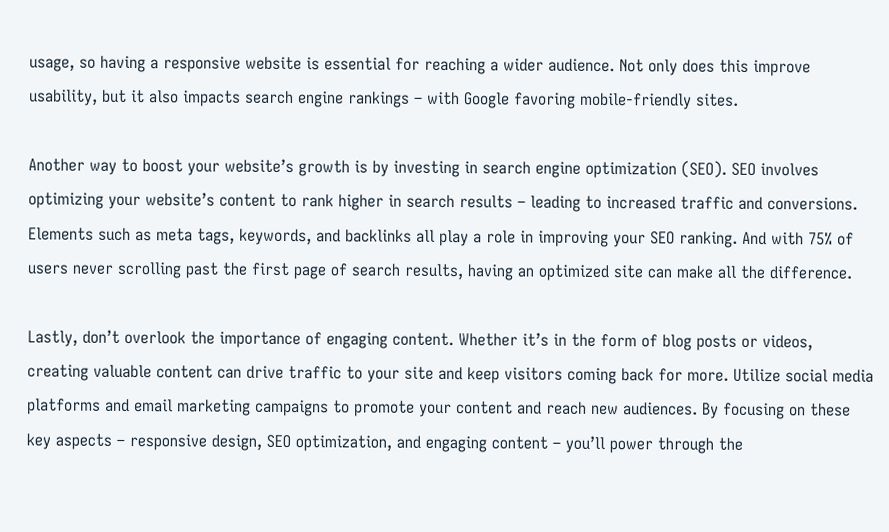usage, so having a responsive website is essential for reaching a wider audience. Not only does this improve usability, but it also impacts search engine rankings – with Google favoring mobile-friendly sites.

Another way to boost your website’s growth is by investing in search engine optimization (SEO). SEO involves optimizing your website’s content to rank higher in search results – leading to increased traffic and conversions. Elements such as meta tags, keywords, and backlinks all play a role in improving your SEO ranking. And with 75% of users never scrolling past the first page of search results, having an optimized site can make all the difference.

Lastly, don’t overlook the importance of engaging content. Whether it’s in the form of blog posts or videos, creating valuable content can drive traffic to your site and keep visitors coming back for more. Utilize social media platforms and email marketing campaigns to promote your content and reach new audiences. By focusing on these key aspects – responsive design, SEO optimization, and engaging content – you’ll power through the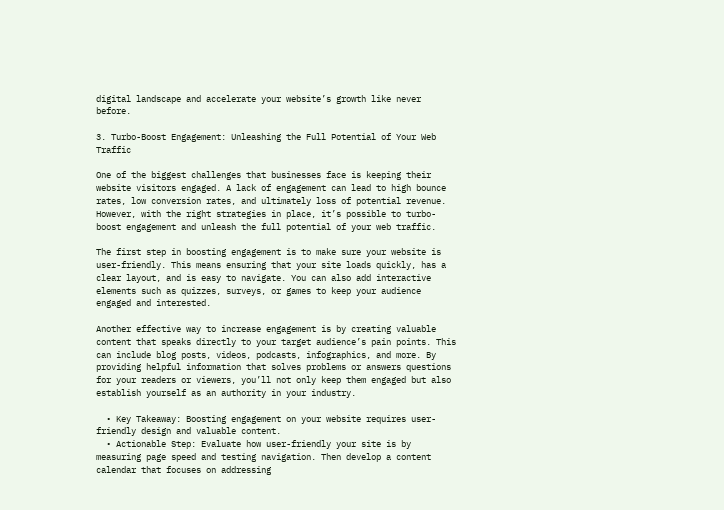digital landscape and accelerate your website’s growth like never before.

3. Turbo-Boost Engagement: Unleashing the Full Potential of Your Web Traffic

One of the biggest challenges that businesses face is keeping their website visitors engaged. A lack of engagement can lead to high bounce rates, low conversion rates, and ultimately loss of potential revenue. However, with the right strategies in place, it’s possible to turbo-boost engagement and unleash the full potential of your web traffic.

The first step in boosting engagement is to make sure your website is user-friendly. This means ensuring that your site loads quickly, has a clear layout, and is easy to navigate. You can also add interactive elements such as quizzes, surveys, or games to keep your audience engaged and interested.

Another effective way to increase engagement is by creating valuable content that speaks directly to your target audience’s pain points. This can include blog posts, videos, podcasts, infographics, and more. By providing helpful information that solves problems or answers questions for your readers or viewers, you’ll not only keep them engaged but also establish yourself as an authority in your industry.

  • Key Takeaway: Boosting engagement on your website requires user-friendly design and valuable content.
  • Actionable Step: Evaluate how user-friendly your site is by measuring page speed and testing navigation. Then develop a content calendar that focuses on addressing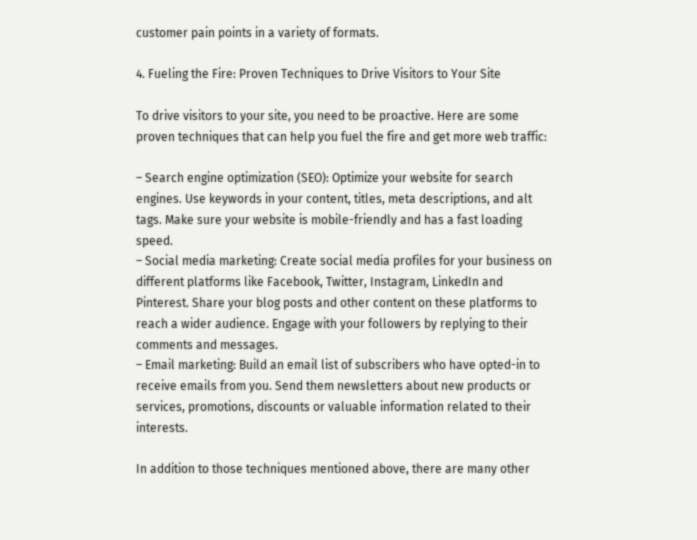customer pain points in a variety of formats.

4. Fueling the Fire: Proven Techniques to Drive Visitors to Your Site

To drive visitors to your site, you need to be proactive. Here are some proven techniques that can help you fuel the fire and get more web traffic:

– Search engine optimization (SEO): Optimize your website for search engines. Use keywords in your content, titles, meta descriptions, and alt tags. Make sure your website is mobile-friendly and has a fast loading speed.
– Social media marketing: Create social media profiles for your business on different platforms like Facebook, Twitter, Instagram, LinkedIn and Pinterest. Share your blog posts and other content on these platforms to reach a wider audience. Engage with your followers by replying to their comments and messages.
– Email marketing: Build an email list of subscribers who have opted-in to receive emails from you. Send them newsletters about new products or services, promotions, discounts or valuable information related to their interests.

In addition to those techniques mentioned above, there are many other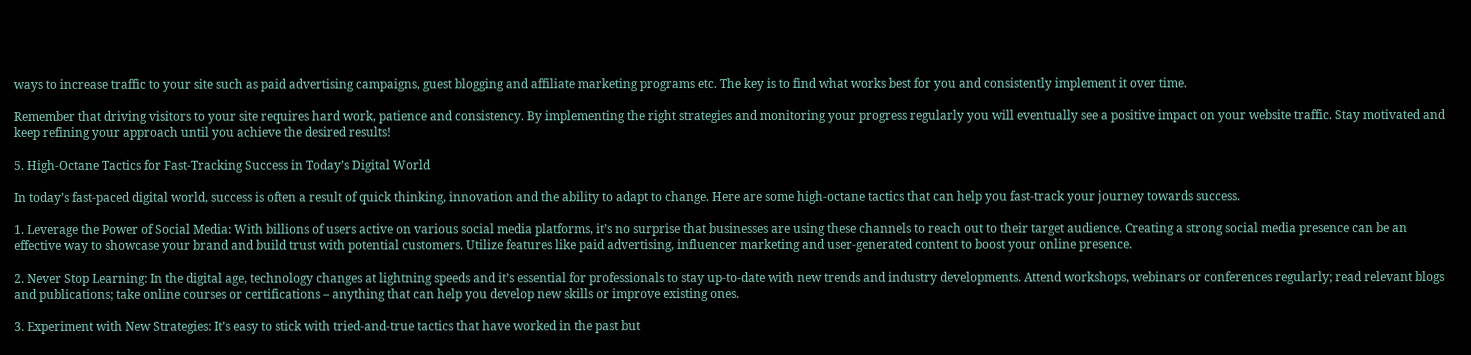ways to increase traffic to your site such as paid advertising campaigns, guest blogging and affiliate marketing programs etc. The key is to find what works best for you and consistently implement it over time.

Remember that driving visitors to your site requires hard work, patience and consistency. By implementing the right strategies and monitoring your progress regularly you will eventually see a positive impact on your website traffic. Stay motivated and keep refining your approach until you achieve the desired results!

5. High-Octane Tactics for Fast-Tracking Success in Today’s Digital World

In today’s fast-paced digital world, success is often a result of quick thinking, innovation and the ability to adapt to change. Here are some high-octane tactics that can help you fast-track your journey towards success.

1. Leverage the Power of Social Media: With billions of users active on various social media platforms, it’s no surprise that businesses are using these channels to reach out to their target audience. Creating a strong social media presence can be an effective way to showcase your brand and build trust with potential customers. Utilize features like paid advertising, influencer marketing and user-generated content to boost your online presence.

2. Never Stop Learning: In the digital age, technology changes at lightning speeds and it’s essential for professionals to stay up-to-date with new trends and industry developments. Attend workshops, webinars or conferences regularly; read relevant blogs and publications; take online courses or certifications – anything that can help you develop new skills or improve existing ones.

3. Experiment with New Strategies: It’s easy to stick with tried-and-true tactics that have worked in the past but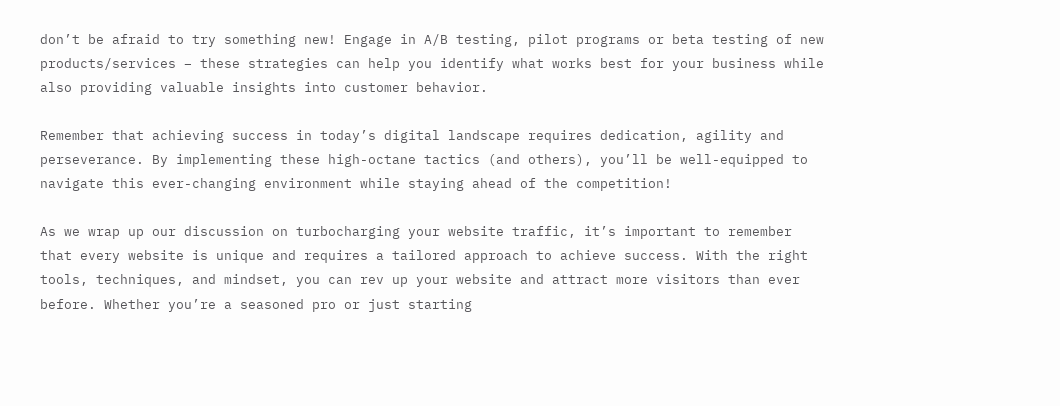don’t be afraid to try something new! Engage in A/B testing, pilot programs or beta testing of new products/services – these strategies can help you identify what works best for your business while also providing valuable insights into customer behavior.

Remember that achieving success in today’s digital landscape requires dedication, agility and perseverance. By implementing these high-octane tactics (and others), you’ll be well-equipped to navigate this ever-changing environment while staying ahead of the competition!

As we wrap up our discussion on turbocharging your website traffic, it’s important to remember that every website is unique and requires a tailored approach to achieve success. With the right tools, techniques, and mindset, you can rev up your website and attract more visitors than ever before. Whether you’re a seasoned pro or just starting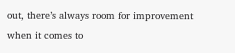out, there’s always room for improvement when it comes to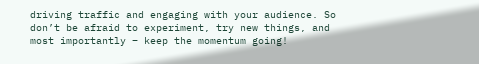driving traffic and engaging with your audience. So don’t be afraid to experiment, try new things, and most importantly – keep the momentum going!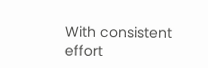With consistent effort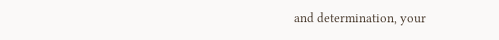and determination, your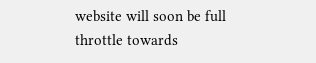website will soon be full throttle towards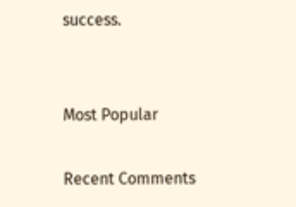success.


Most Popular

Recent Comments